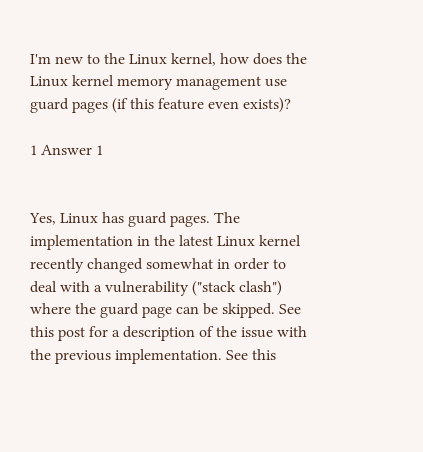I'm new to the Linux kernel, how does the Linux kernel memory management use guard pages (if this feature even exists)?

1 Answer 1


Yes, Linux has guard pages. The implementation in the latest Linux kernel recently changed somewhat in order to deal with a vulnerability ("stack clash") where the guard page can be skipped. See this post for a description of the issue with the previous implementation. See this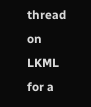thread on LKML for a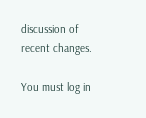discussion of recent changes.

You must log in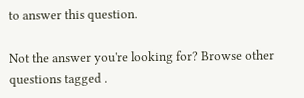to answer this question.

Not the answer you're looking for? Browse other questions tagged .